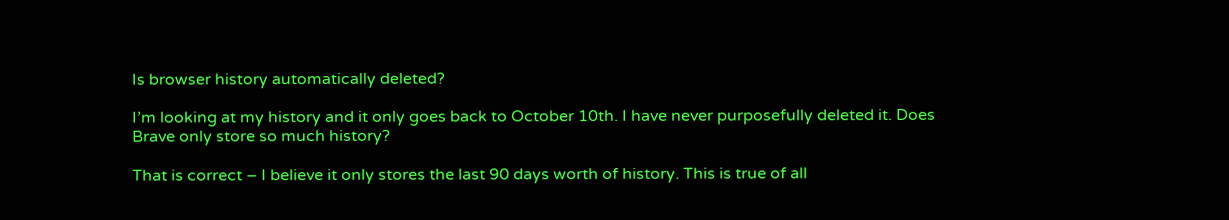Is browser history automatically deleted?

I’m looking at my history and it only goes back to October 10th. I have never purposefully deleted it. Does Brave only store so much history?

That is correct – I believe it only stores the last 90 days worth of history. This is true of all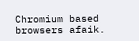Chromium based browsers afaik.